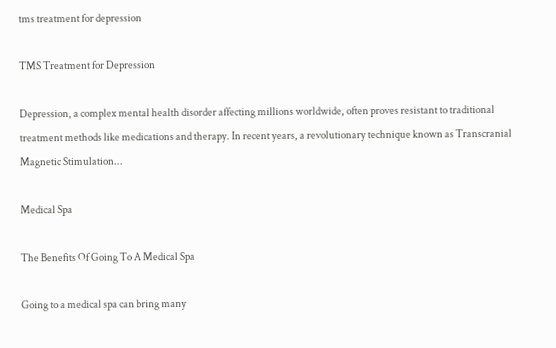tms treatment for depression

TMS Treatment for Depression

Depression, a complex mental health disorder affecting millions worldwide, often proves resistant to traditional treatment methods like medications and therapy. In recent years, a revolutionary technique known as Transcranial Magnetic Stimulation...

Medical Spa

The Benefits Of Going To A Medical Spa

Going to a medical spa can bring many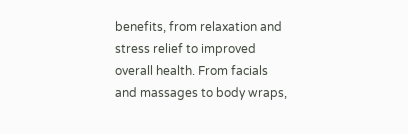benefits, from relaxation and stress relief to improved overall health. From facials and massages to body wraps,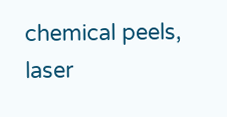chemical peels, laser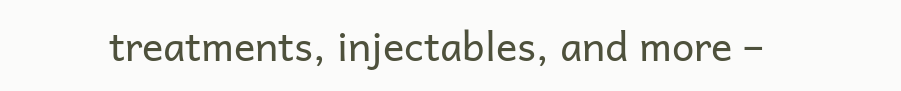treatments, injectables, and more –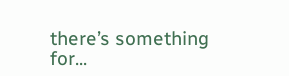there’s something for...